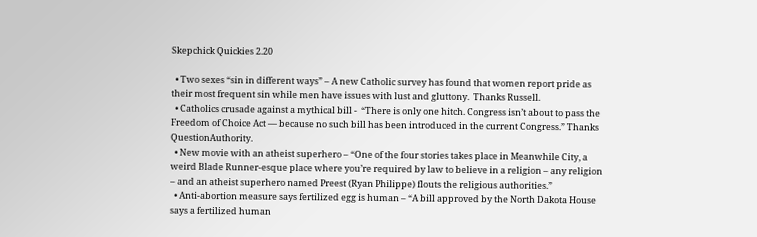Skepchick Quickies 2.20

  • Two sexes “sin in different ways” – A new Catholic survey has found that women report pride as their most frequent sin while men have issues with lust and gluttony.  Thanks Russell.
  • Catholics crusade against a mythical bill -  “There is only one hitch. Congress isn’t about to pass the Freedom of Choice Act — because no such bill has been introduced in the current Congress.” Thanks QuestionAuthority.
  • New movie with an atheist superhero – “One of the four stories takes place in Meanwhile City, a weird Blade Runner-esque place where you’re required by law to believe in a religion – any religion – and an atheist superhero named Preest (Ryan Philippe) flouts the religious authorities.”
  • Anti-abortion measure says fertilized egg is human – “A bill approved by the North Dakota House says a fertilized human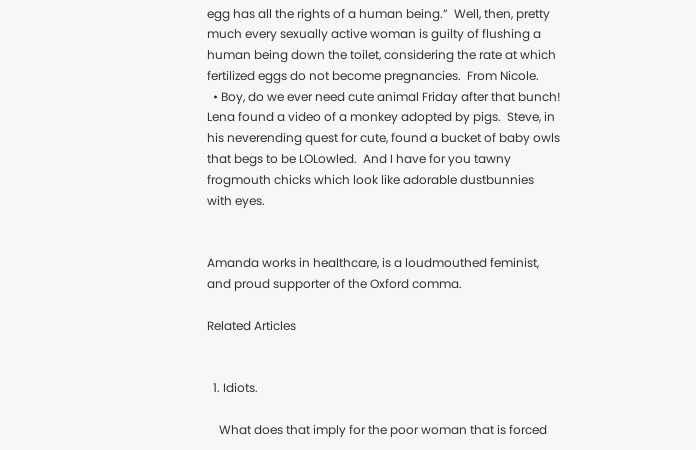egg has all the rights of a human being.”  Well, then, pretty much every sexually active woman is guilty of flushing a human being down the toilet, considering the rate at which fertilized eggs do not become pregnancies.  From Nicole.
  • Boy, do we ever need cute animal Friday after that bunch!  Lena found a video of a monkey adopted by pigs.  Steve, in his neverending quest for cute, found a bucket of baby owls that begs to be LOLowled.  And I have for you tawny frogmouth chicks which look like adorable dustbunnies with eyes.


Amanda works in healthcare, is a loudmouthed feminist, and proud supporter of the Oxford comma.

Related Articles


  1. Idiots.

    What does that imply for the poor woman that is forced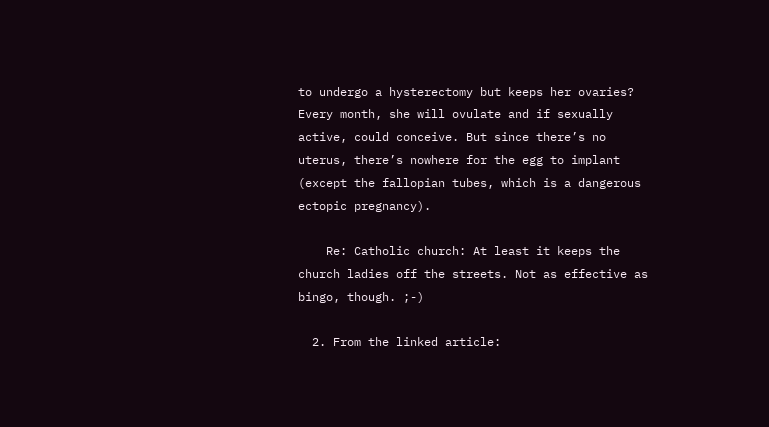to undergo a hysterectomy but keeps her ovaries? Every month, she will ovulate and if sexually active, could conceive. But since there’s no uterus, there’s nowhere for the egg to implant (except the fallopian tubes, which is a dangerous ectopic pregnancy).

    Re: Catholic church: At least it keeps the church ladies off the streets. Not as effective as bingo, though. ;-)

  2. From the linked article: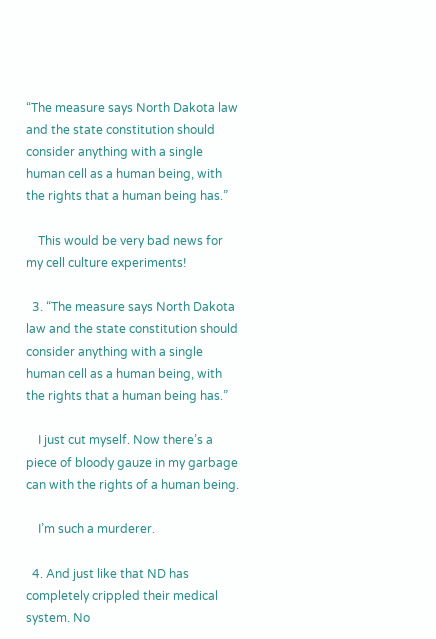“The measure says North Dakota law and the state constitution should consider anything with a single human cell as a human being, with the rights that a human being has.”

    This would be very bad news for my cell culture experiments!

  3. “The measure says North Dakota law and the state constitution should consider anything with a single human cell as a human being, with the rights that a human being has.”

    I just cut myself. Now there’s a piece of bloody gauze in my garbage can with the rights of a human being.

    I’m such a murderer.

  4. And just like that ND has completely crippled their medical system. No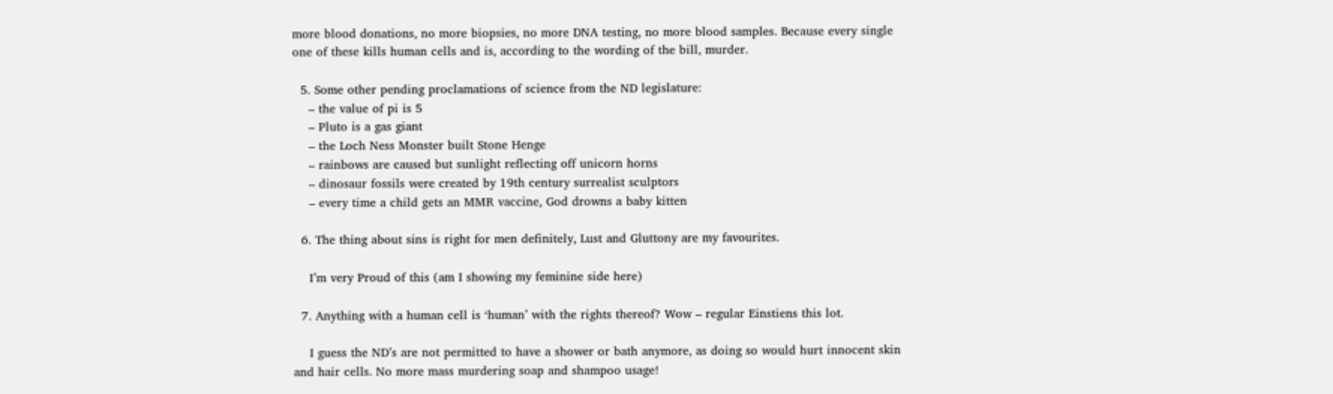more blood donations, no more biopsies, no more DNA testing, no more blood samples. Because every single one of these kills human cells and is, according to the wording of the bill, murder.

  5. Some other pending proclamations of science from the ND legislature:
    – the value of pi is 5
    – Pluto is a gas giant
    – the Loch Ness Monster built Stone Henge
    – rainbows are caused but sunlight reflecting off unicorn horns
    – dinosaur fossils were created by 19th century surrealist sculptors
    – every time a child gets an MMR vaccine, God drowns a baby kitten

  6. The thing about sins is right for men definitely, Lust and Gluttony are my favourites.

    I’m very Proud of this (am I showing my feminine side here)

  7. Anything with a human cell is ‘human’ with the rights thereof? Wow – regular Einstiens this lot.

    I guess the ND’s are not permitted to have a shower or bath anymore, as doing so would hurt innocent skin and hair cells. No more mass murdering soap and shampoo usage!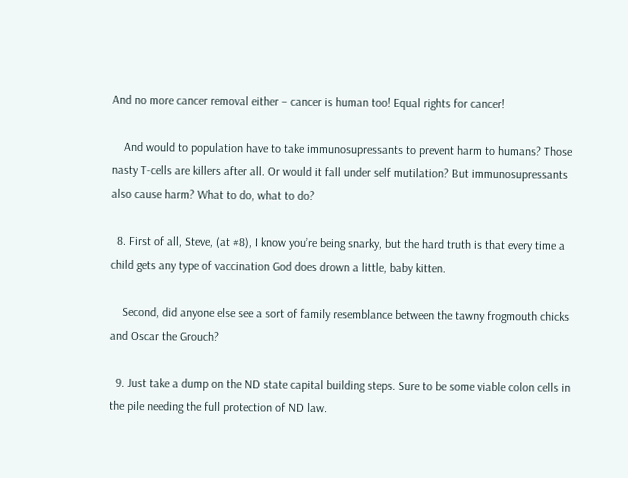And no more cancer removal either – cancer is human too! Equal rights for cancer!

    And would to population have to take immunosupressants to prevent harm to humans? Those nasty T-cells are killers after all. Or would it fall under self mutilation? But immunosupressants also cause harm? What to do, what to do?

  8. First of all, Steve, (at #8), I know you’re being snarky, but the hard truth is that every time a child gets any type of vaccination God does drown a little, baby kitten.

    Second, did anyone else see a sort of family resemblance between the tawny frogmouth chicks and Oscar the Grouch?

  9. Just take a dump on the ND state capital building steps. Sure to be some viable colon cells in the pile needing the full protection of ND law.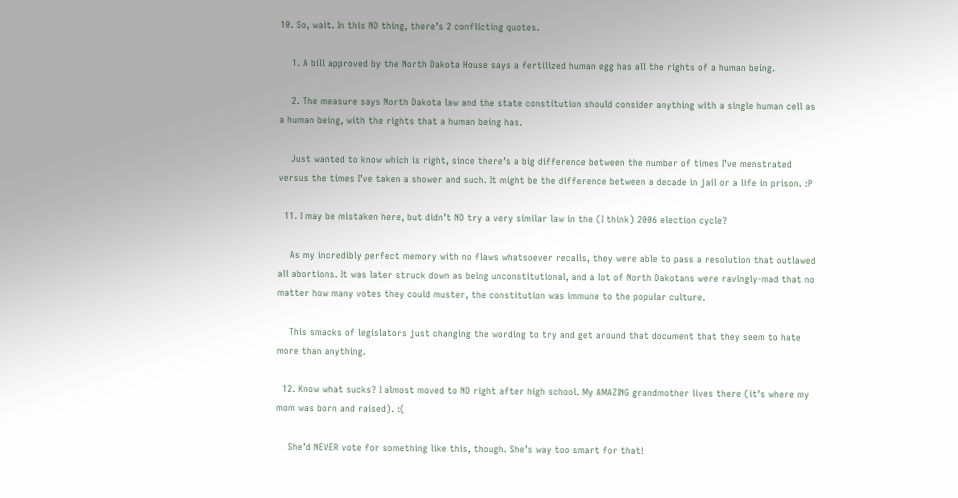10. So, wait. In this ND thing, there’s 2 conflicting quotes.

    1. A bill approved by the North Dakota House says a fertilized human egg has all the rights of a human being.

    2. The measure says North Dakota law and the state constitution should consider anything with a single human cell as a human being, with the rights that a human being has.

    Just wanted to know which is right, since there’s a big difference between the number of times I’ve menstrated versus the times I’ve taken a shower and such. It might be the difference between a decade in jail or a life in prison. :P

  11. I may be mistaken here, but didn’t ND try a very similar law in the (I think) 2006 election cycle?

    As my incredibly perfect memory with no flaws whatsoever recalls, they were able to pass a resolution that outlawed all abortions. It was later struck down as being unconstitutional, and a lot of North Dakotans were ravingly-mad that no matter how many votes they could muster, the constitution was immune to the popular culture.

    This smacks of legislators just changing the wording to try and get around that document that they seem to hate more than anything.

  12. Know what sucks? I almost moved to ND right after high school. My AMAZING grandmother lives there (it’s where my mom was born and raised). :(

    She’d NEVER vote for something like this, though. She’s way too smart for that!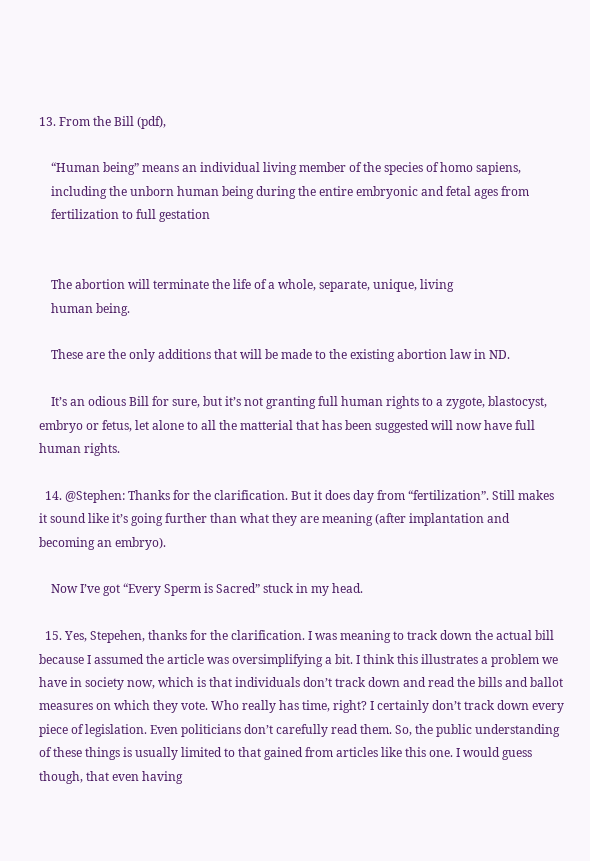13. From the Bill (pdf),

    “Human being” means an individual living member of the species of homo sapiens,
    including the unborn human being during the entire embryonic and fetal ages from
    fertilization to full gestation


    The abortion will terminate the life of a whole, separate, unique, living
    human being.

    These are the only additions that will be made to the existing abortion law in ND.

    It’s an odious Bill for sure, but it’s not granting full human rights to a zygote, blastocyst, embryo or fetus, let alone to all the matterial that has been suggested will now have full human rights.

  14. @Stephen: Thanks for the clarification. But it does day from “fertilization”. Still makes it sound like it’s going further than what they are meaning (after implantation and becoming an embryo).

    Now I’ve got “Every Sperm is Sacred” stuck in my head.

  15. Yes, Stepehen, thanks for the clarification. I was meaning to track down the actual bill because I assumed the article was oversimplifying a bit. I think this illustrates a problem we have in society now, which is that individuals don’t track down and read the bills and ballot measures on which they vote. Who really has time, right? I certainly don’t track down every piece of legislation. Even politicians don’t carefully read them. So, the public understanding of these things is usually limited to that gained from articles like this one. I would guess though, that even having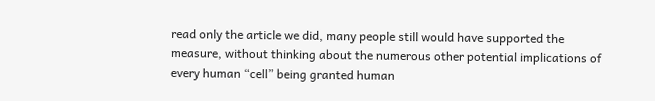read only the article we did, many people still would have supported the measure, without thinking about the numerous other potential implications of every human “cell” being granted human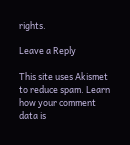rights.

Leave a Reply

This site uses Akismet to reduce spam. Learn how your comment data is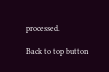processed.

Back to top button